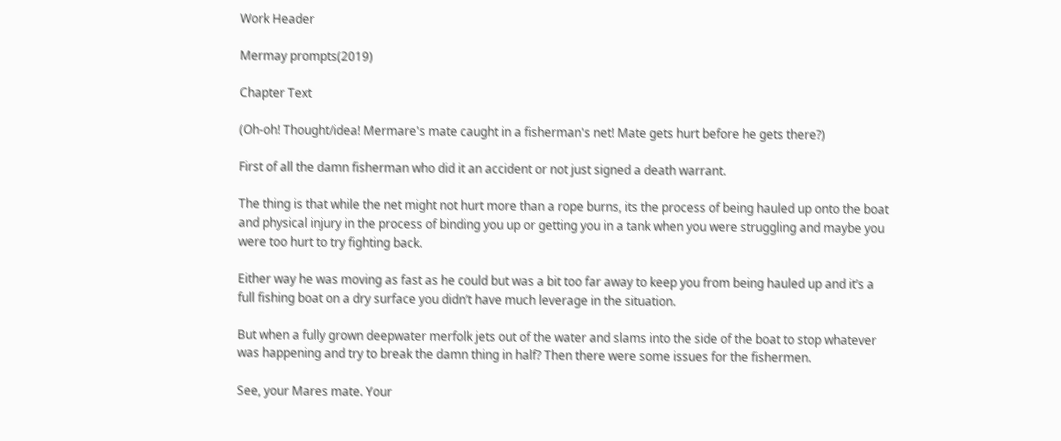Work Header

Mermay prompts(2019)

Chapter Text

(Oh-oh! Thought/idea! Mermare's mate caught in a fisherman's net! Mate gets hurt before he gets there?)

First of all the damn fisherman who did it an accident or not just signed a death warrant.

The thing is that while the net might not hurt more than a rope burns, its the process of being hauled up onto the boat and physical injury in the process of binding you up or getting you in a tank when you were struggling and maybe you were too hurt to try fighting back.

Either way he was moving as fast as he could but was a bit too far away to keep you from being hauled up and it’s a full fishing boat on a dry surface you didn’t have much leverage in the situation.

But when a fully grown deepwater merfolk jets out of the water and slams into the side of the boat to stop whatever was happening and try to break the damn thing in half? Then there were some issues for the fishermen.

See, your Mares mate. Your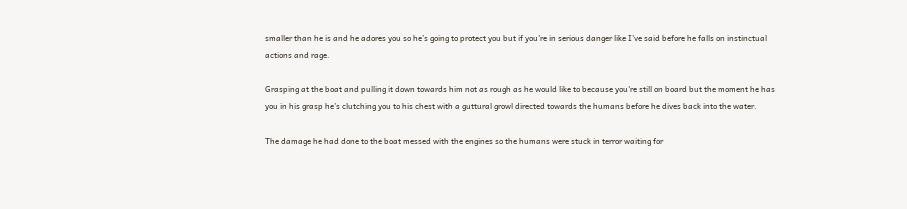smaller than he is and he adores you so he’s going to protect you but if you're in serious danger like I’ve said before he falls on instinctual actions and rage.

Grasping at the boat and pulling it down towards him not as rough as he would like to because you're still on board but the moment he has you in his grasp he’s clutching you to his chest with a guttural growl directed towards the humans before he dives back into the water.

The damage he had done to the boat messed with the engines so the humans were stuck in terror waiting for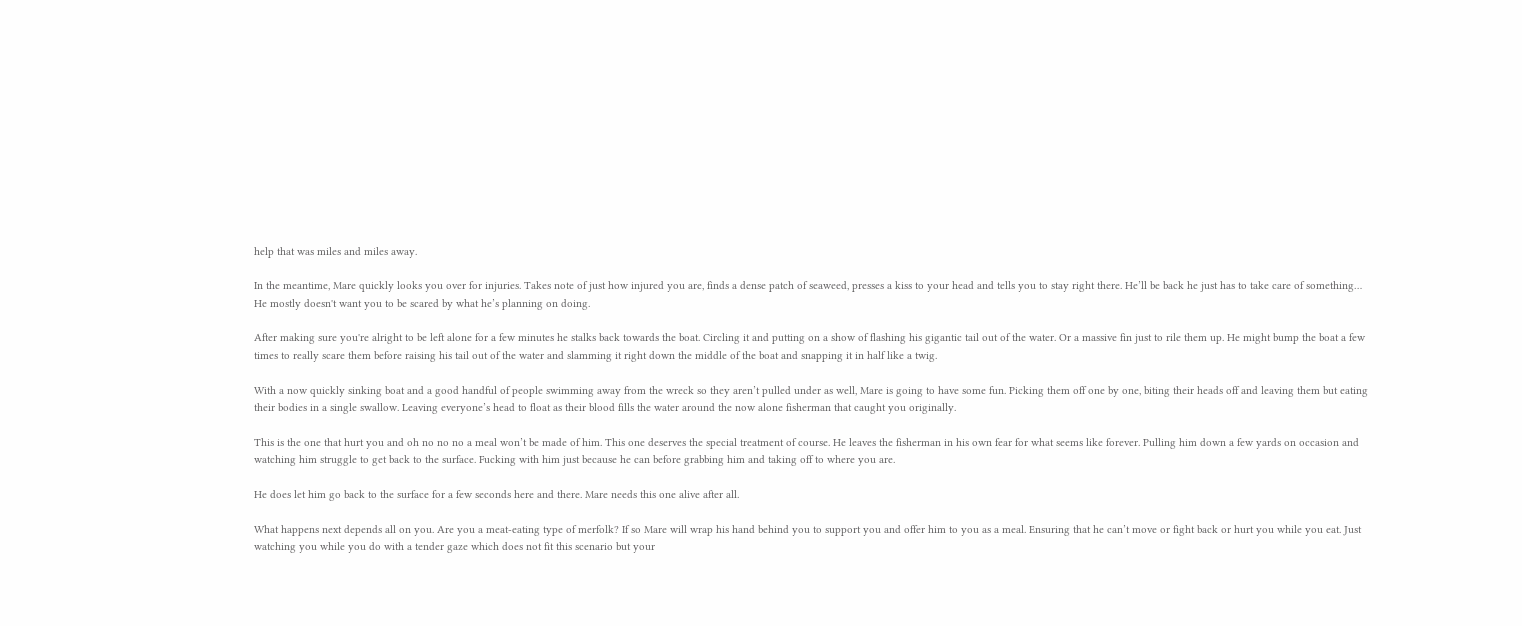help that was miles and miles away.

In the meantime, Mare quickly looks you over for injuries. Takes note of just how injured you are, finds a dense patch of seaweed, presses a kiss to your head and tells you to stay right there. He’ll be back he just has to take care of something… He mostly doesn't want you to be scared by what he’s planning on doing.

After making sure you're alright to be left alone for a few minutes he stalks back towards the boat. Circling it and putting on a show of flashing his gigantic tail out of the water. Or a massive fin just to rile them up. He might bump the boat a few times to really scare them before raising his tail out of the water and slamming it right down the middle of the boat and snapping it in half like a twig.

With a now quickly sinking boat and a good handful of people swimming away from the wreck so they aren’t pulled under as well, Mare is going to have some fun. Picking them off one by one, biting their heads off and leaving them but eating their bodies in a single swallow. Leaving everyone’s head to float as their blood fills the water around the now alone fisherman that caught you originally.

This is the one that hurt you and oh no no no a meal won’t be made of him. This one deserves the special treatment of course. He leaves the fisherman in his own fear for what seems like forever. Pulling him down a few yards on occasion and watching him struggle to get back to the surface. Fucking with him just because he can before grabbing him and taking off to where you are.

He does let him go back to the surface for a few seconds here and there. Mare needs this one alive after all.

What happens next depends all on you. Are you a meat-eating type of merfolk? If so Mare will wrap his hand behind you to support you and offer him to you as a meal. Ensuring that he can’t move or fight back or hurt you while you eat. Just watching you while you do with a tender gaze which does not fit this scenario but your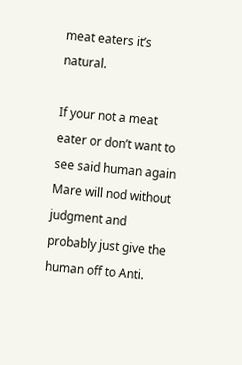meat eaters it’s natural.

If your not a meat eater or don’t want to see said human again Mare will nod without judgment and probably just give the human off to Anti.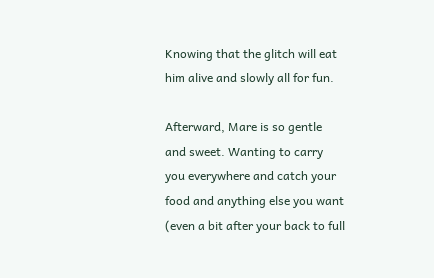Knowing that the glitch will eat him alive and slowly all for fun.

Afterward, Mare is so gentle and sweet. Wanting to carry you everywhere and catch your food and anything else you want (even a bit after your back to full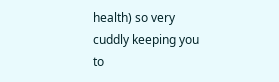health) so very cuddly keeping you to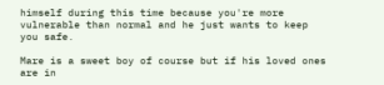himself during this time because you're more vulnerable than normal and he just wants to keep you safe.

Mare is a sweet boy of course but if his loved ones are in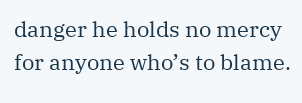danger he holds no mercy for anyone who’s to blame.